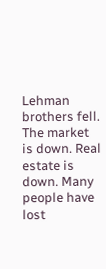Lehman brothers fell. The market is down. Real estate is down. Many people have lost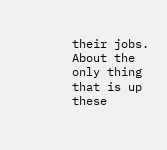their jobs. About the only thing that is up these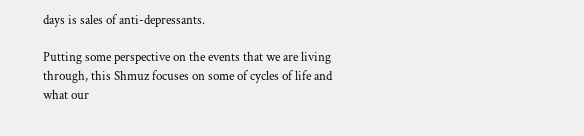days is sales of anti-depressants.

Putting some perspective on the events that we are living through, this Shmuz focuses on some of cycles of life and what our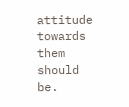attitude towards them should be.